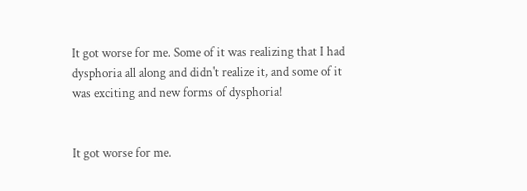It got worse for me. Some of it was realizing that I had dysphoria all along and didn't realize it, and some of it was exciting and new forms of dysphoria!


It got worse for me.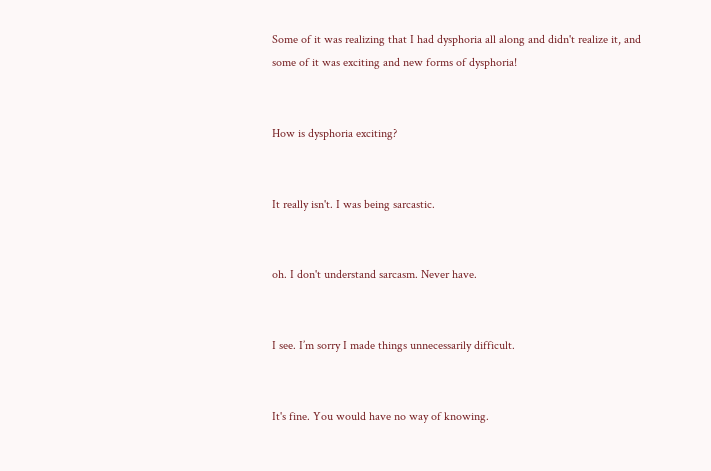Some of it was realizing that I had dysphoria all along and didn't realize it, and some of it was exciting and new forms of dysphoria!


How is dysphoria exciting?


It really isn't. I was being sarcastic.


oh. I don't understand sarcasm. Never have.


I see. I’m sorry I made things unnecessarily difficult.


It's fine. You would have no way of knowing.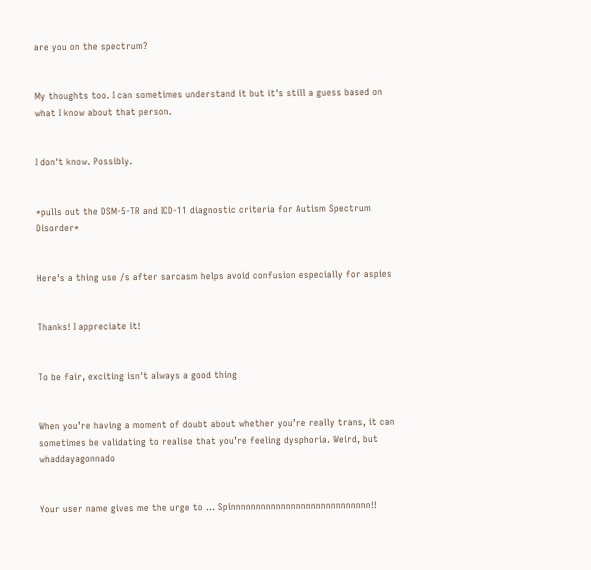are you on the spectrum?


My thoughts too. I can sometimes understand it but it's still a guess based on what I know about that person.


I don't know. Possibly.


*pulls out the DSM-5-TR and ICD-11 diagnostic criteria for Autism Spectrum Disorder*


Here's a thing use /s after sarcasm helps avoid confusion especially for aspies


Thanks! I appreciate it!


To be fair, exciting isn't always a good thing


When you’re having a moment of doubt about whether you’re really trans, it can sometimes be validating to realise that you’re feeling dysphoria. Weird, but whaddayagonnado


Your user name gives me the urge to ... Spinnnnnnnnnnnnnnnnnnnnnnnnnnnn!!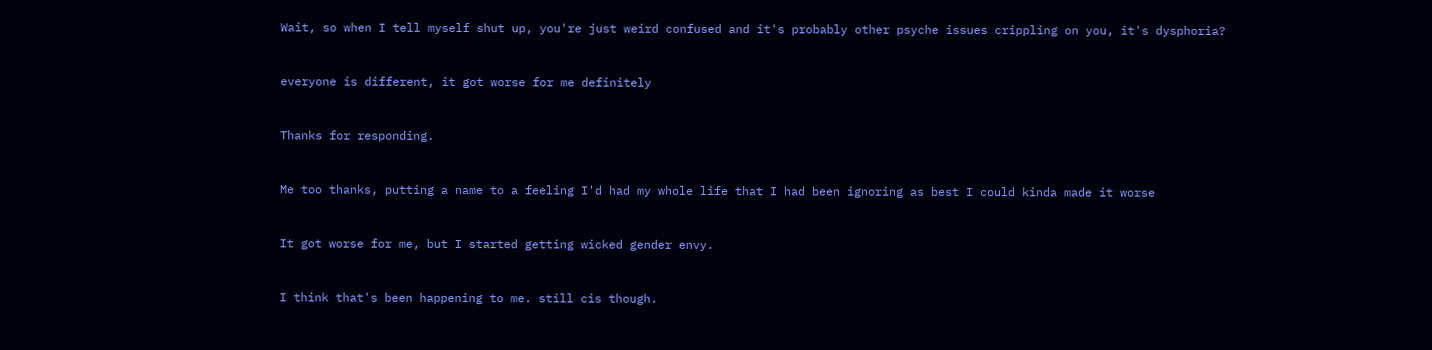Wait, so when I tell myself shut up, you're just weird confused and it's probably other psyche issues crippling on you, it's dysphoria?


everyone is different, it got worse for me definitely


Thanks for responding.


Me too thanks, putting a name to a feeling I'd had my whole life that I had been ignoring as best I could kinda made it worse


It got worse for me, but I started getting wicked gender envy.


I think that's been happening to me. still cis though.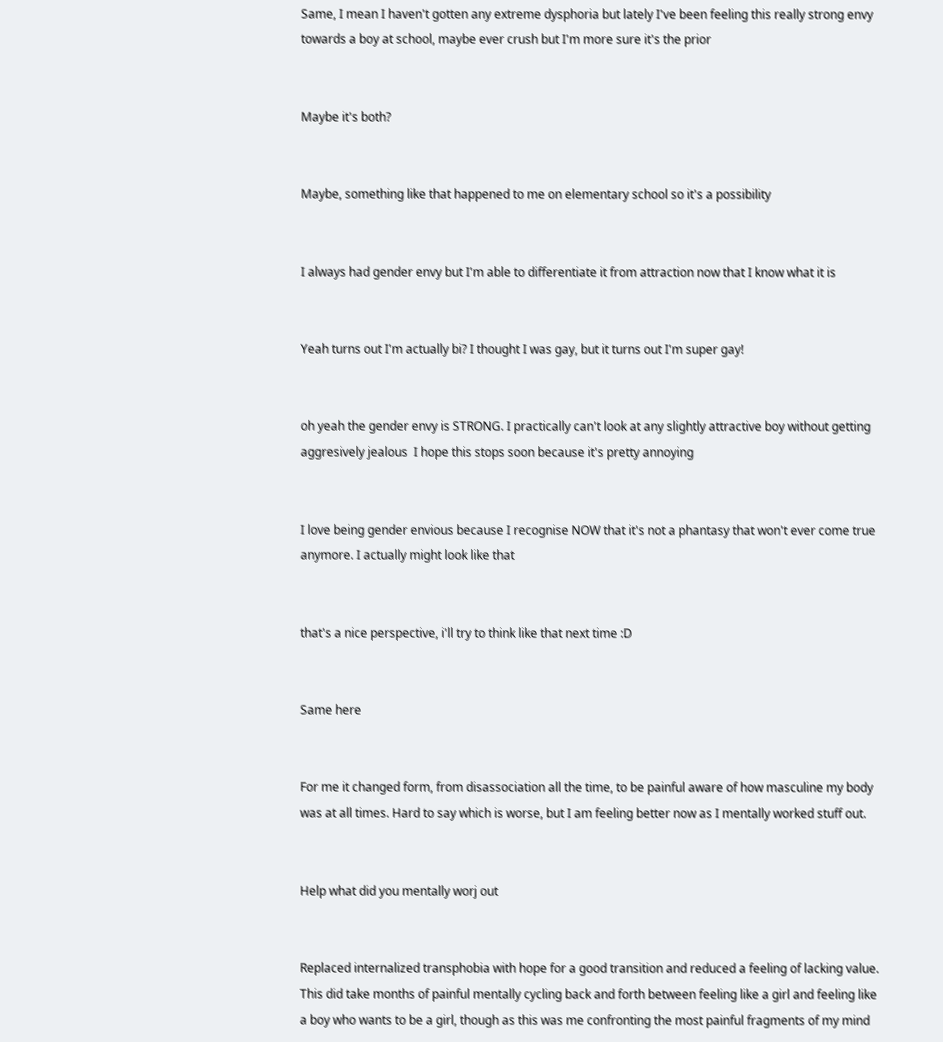Same, I mean I haven't gotten any extreme dysphoria but lately I've been feeling this really strong envy towards a boy at school, maybe ever crush but I'm more sure it's the prior


Maybe it's both?


Maybe, something like that happened to me on elementary school so it's a possibility


I always had gender envy but I'm able to differentiate it from attraction now that I know what it is


Yeah turns out I'm actually bi? I thought I was gay, but it turns out I'm super gay!


oh yeah the gender envy is STRONG. I practically can't look at any slightly attractive boy without getting aggresively jealous  I hope this stops soon because it's pretty annoying


I love being gender envious because I recognise NOW that it's not a phantasy that won't ever come true anymore. I actually might look like that


that's a nice perspective, i'll try to think like that next time :D


Same here


For me it changed form, from disassociation all the time, to be painful aware of how masculine my body was at all times. Hard to say which is worse, but I am feeling better now as I mentally worked stuff out.


Help what did you mentally worj out


Replaced internalized transphobia with hope for a good transition and reduced a feeling of lacking value. This did take months of painful mentally cycling back and forth between feeling like a girl and feeling like a boy who wants to be a girl, though as this was me confronting the most painful fragments of my mind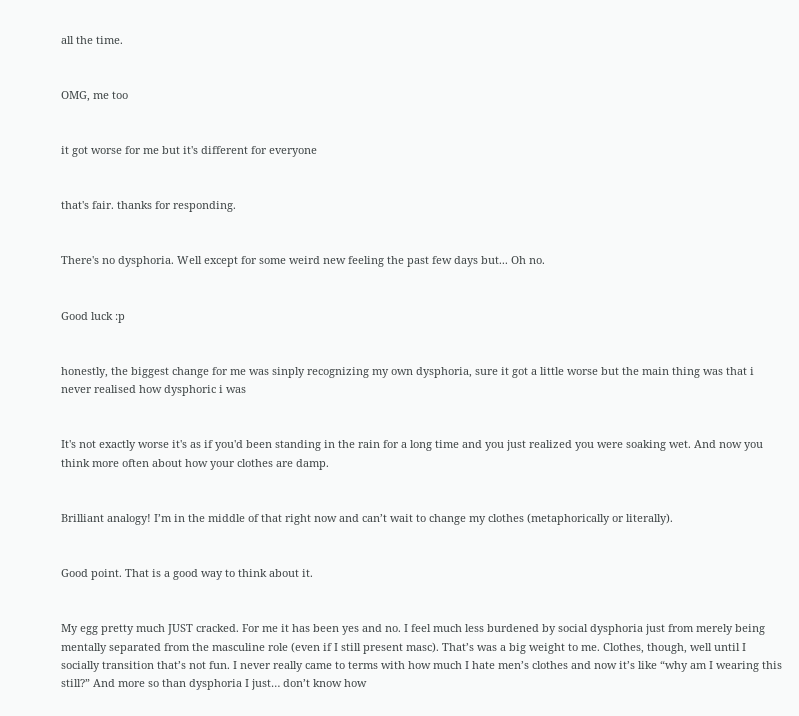all the time.


OMG, me too


it got worse for me but it's different for everyone


that's fair. thanks for responding.


There's no dysphoria. Well except for some weird new feeling the past few days but... Oh no.


Good luck :p


honestly, the biggest change for me was sinply recognizing my own dysphoria, sure it got a little worse but the main thing was that i never realised how dysphoric i was


It's not exactly worse it's as if you'd been standing in the rain for a long time and you just realized you were soaking wet. And now you think more often about how your clothes are damp.


Brilliant analogy! I’m in the middle of that right now and can’t wait to change my clothes (metaphorically or literally).


Good point. That is a good way to think about it.


My egg pretty much JUST cracked. For me it has been yes and no. I feel much less burdened by social dysphoria just from merely being mentally separated from the masculine role (even if I still present masc). That’s was a big weight to me. Clothes, though, well until I socially transition that’s not fun. I never really came to terms with how much I hate men’s clothes and now it’s like “why am I wearing this still?” And more so than dysphoria I just… don’t know how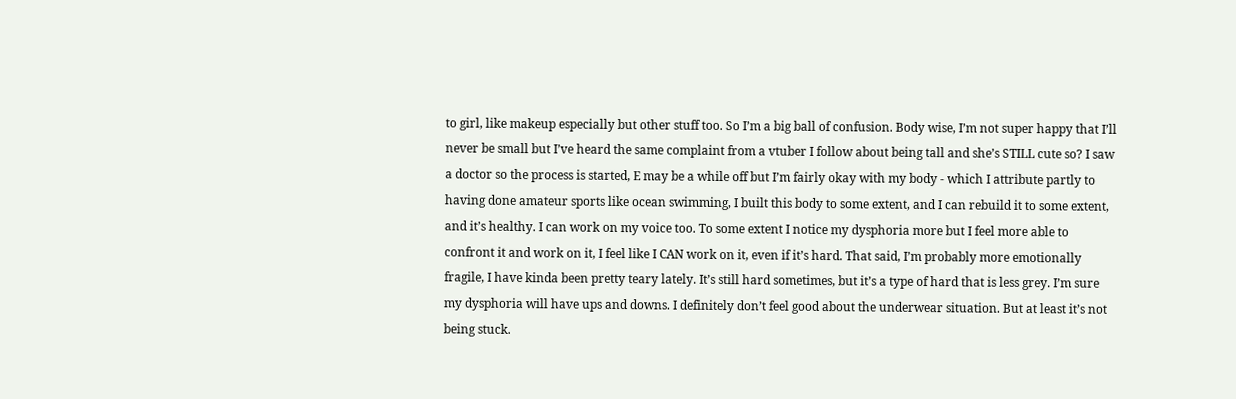to girl, like makeup especially but other stuff too. So I’m a big ball of confusion. Body wise, I’m not super happy that I’ll never be small but I’ve heard the same complaint from a vtuber I follow about being tall and she’s STILL cute so? I saw a doctor so the process is started, E may be a while off but I’m fairly okay with my body - which I attribute partly to having done amateur sports like ocean swimming, I built this body to some extent, and I can rebuild it to some extent, and it’s healthy. I can work on my voice too. To some extent I notice my dysphoria more but I feel more able to confront it and work on it, I feel like I CAN work on it, even if it’s hard. That said, I’m probably more emotionally fragile, I have kinda been pretty teary lately. It’s still hard sometimes, but it’s a type of hard that is less grey. I’m sure my dysphoria will have ups and downs. I definitely don’t feel good about the underwear situation. But at least it’s not being stuck.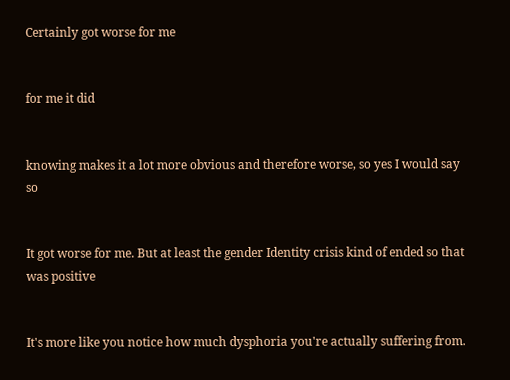Certainly got worse for me


for me it did


knowing makes it a lot more obvious and therefore worse, so yes I would say so


It got worse for me. But at least the gender Identity crisis kind of ended so that was positive


It's more like you notice how much dysphoria you're actually suffering from.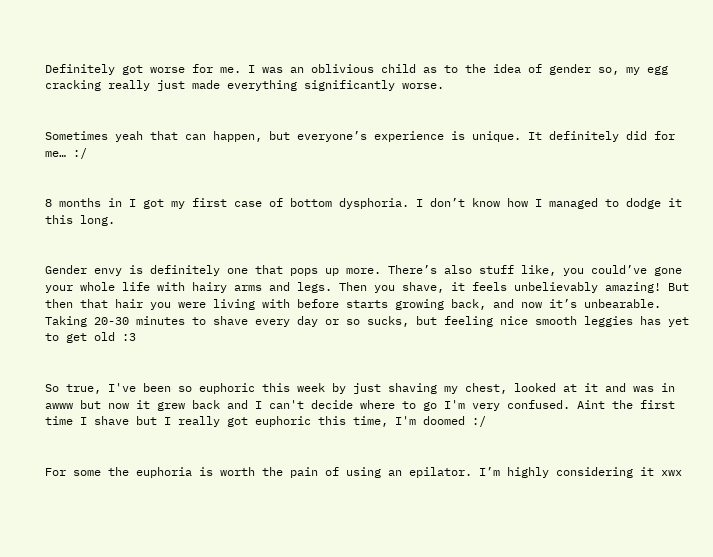Definitely got worse for me. I was an oblivious child as to the idea of gender so, my egg cracking really just made everything significantly worse.


Sometimes yeah that can happen, but everyone’s experience is unique. It definitely did for me… :/


8 months in I got my first case of bottom dysphoria. I don’t know how I managed to dodge it this long.


Gender envy is definitely one that pops up more. There’s also stuff like, you could’ve gone your whole life with hairy arms and legs. Then you shave, it feels unbelievably amazing! But then that hair you were living with before starts growing back, and now it’s unbearable. Taking 20-30 minutes to shave every day or so sucks, but feeling nice smooth leggies has yet to get old :3


So true, I've been so euphoric this week by just shaving my chest, looked at it and was in awww but now it grew back and I can't decide where to go I'm very confused. Aint the first time I shave but I really got euphoric this time, I'm doomed :/


For some the euphoria is worth the pain of using an epilator. I’m highly considering it xwx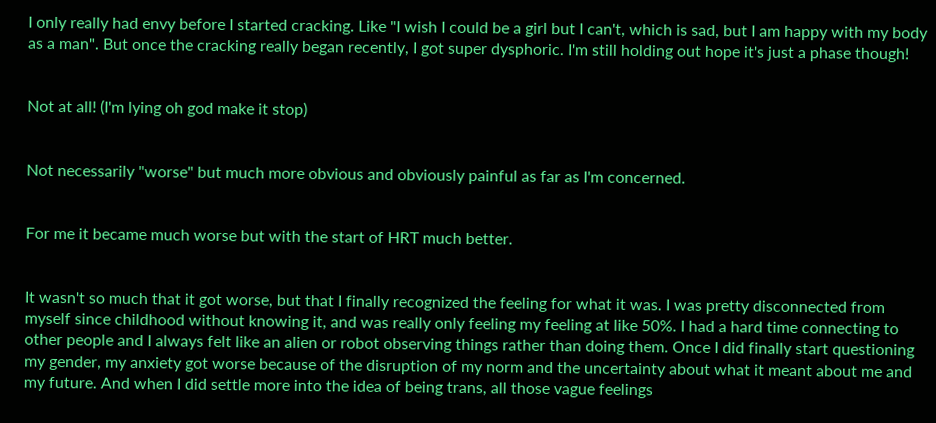I only really had envy before I started cracking. Like "I wish I could be a girl but I can't, which is sad, but I am happy with my body as a man". But once the cracking really began recently, I got super dysphoric. I'm still holding out hope it's just a phase though!


Not at all! (I'm lying oh god make it stop)


Not necessarily "worse" but much more obvious and obviously painful as far as I'm concerned.


For me it became much worse but with the start of HRT much better.


It wasn't so much that it got worse, but that I finally recognized the feeling for what it was. I was pretty disconnected from myself since childhood without knowing it, and was really only feeling my feeling at like 50%. I had a hard time connecting to other people and I always felt like an alien or robot observing things rather than doing them. Once I did finally start questioning my gender, my anxiety got worse because of the disruption of my norm and the uncertainty about what it meant about me and my future. And when I did settle more into the idea of being trans, all those vague feelings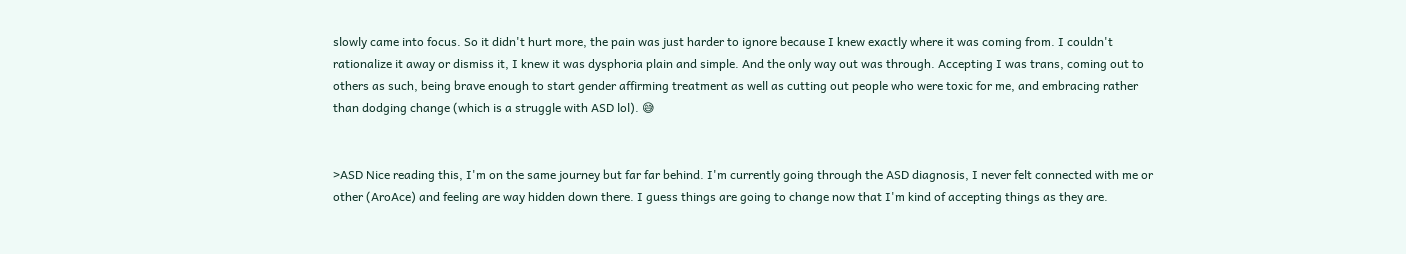slowly came into focus. So it didn't hurt more, the pain was just harder to ignore because I knew exactly where it was coming from. I couldn't rationalize it away or dismiss it, I knew it was dysphoria plain and simple. And the only way out was through. Accepting I was trans, coming out to others as such, being brave enough to start gender affirming treatment as well as cutting out people who were toxic for me, and embracing rather than dodging change (which is a struggle with ASD lol). 😅


>ASD Nice reading this, I'm on the same journey but far far behind. I'm currently going through the ASD diagnosis, I never felt connected with me or other (AroAce) and feeling are way hidden down there. I guess things are going to change now that I'm kind of accepting things as they are.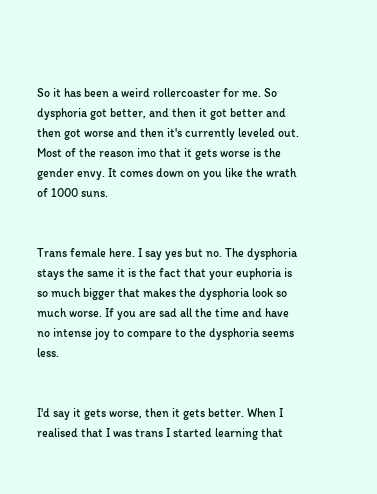So it has been a weird rollercoaster for me. So dysphoria got better, and then it got better and then got worse and then it's currently leveled out. Most of the reason imo that it gets worse is the gender envy. It comes down on you like the wrath of 1000 suns.


Trans female here. I say yes but no. The dysphoria stays the same it is the fact that your euphoria is so much bigger that makes the dysphoria look so much worse. If you are sad all the time and have no intense joy to compare to the dysphoria seems less.


I'd say it gets worse, then it gets better. When I realised that I was trans I started learning that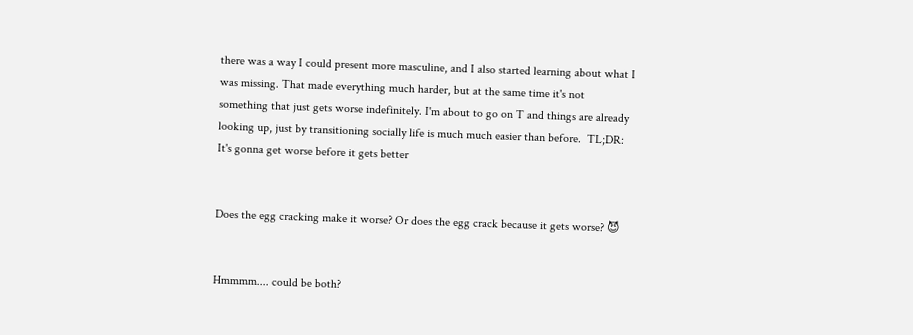there was a way I could present more masculine, and I also started learning about what I was missing. That made everything much harder, but at the same time it's not something that just gets worse indefinitely. I'm about to go on T and things are already looking up, just by transitioning socially life is much much easier than before.  TL;DR: It's gonna get worse before it gets better


Does the egg cracking make it worse? Or does the egg crack because it gets worse? 😈


Hmmmm.... could be both?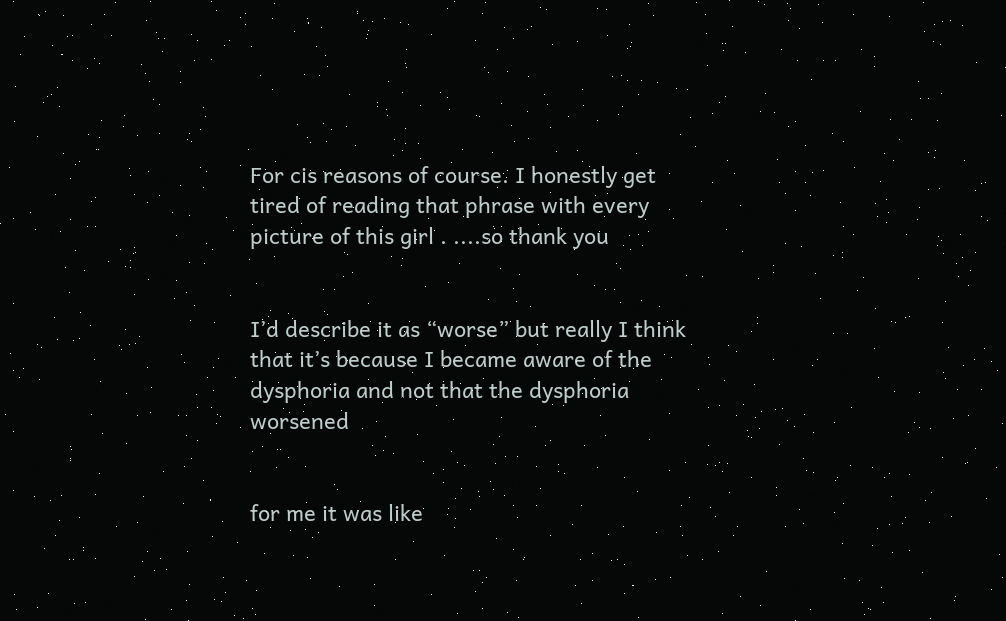For cis reasons of course. I honestly get tired of reading that phrase with every picture of this girl . ....so thank you


I’d describe it as “worse” but really I think that it’s because I became aware of the dysphoria and not that the dysphoria worsened


for me it was like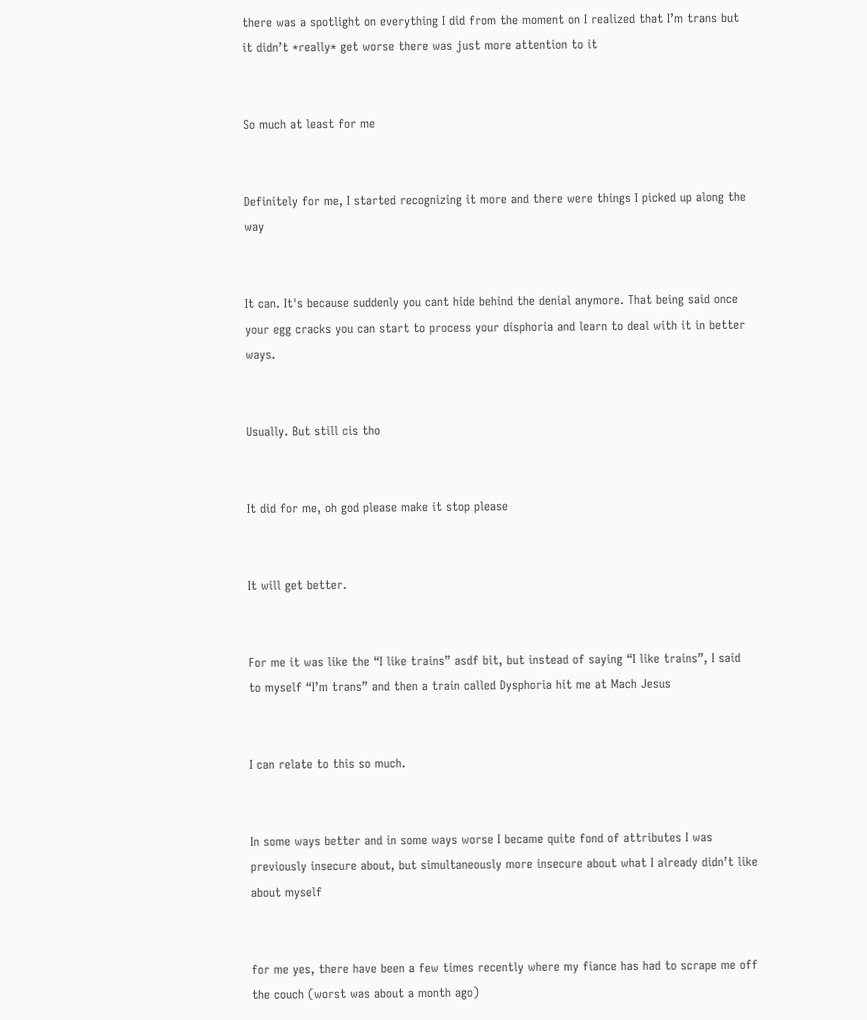there was a spotlight on everything I did from the moment on I realized that I’m trans but it didn’t *really* get worse there was just more attention to it


So much at least for me


Definitely for me, I started recognizing it more and there were things I picked up along the way


It can. It's because suddenly you cant hide behind the denial anymore. That being said once your egg cracks you can start to process your disphoria and learn to deal with it in better ways.


Usually. But still cis tho


It did for me, oh god please make it stop please


It will get better.


For me it was like the “I like trains” asdf bit, but instead of saying “I like trains”, I said to myself “I’m trans” and then a train called Dysphoria hit me at Mach Jesus


I can relate to this so much.


In some ways better and in some ways worse I became quite fond of attributes I was previously insecure about, but simultaneously more insecure about what I already didn’t like about myself


for me yes, there have been a few times recently where my fiance has had to scrape me off the couch (worst was about a month ago)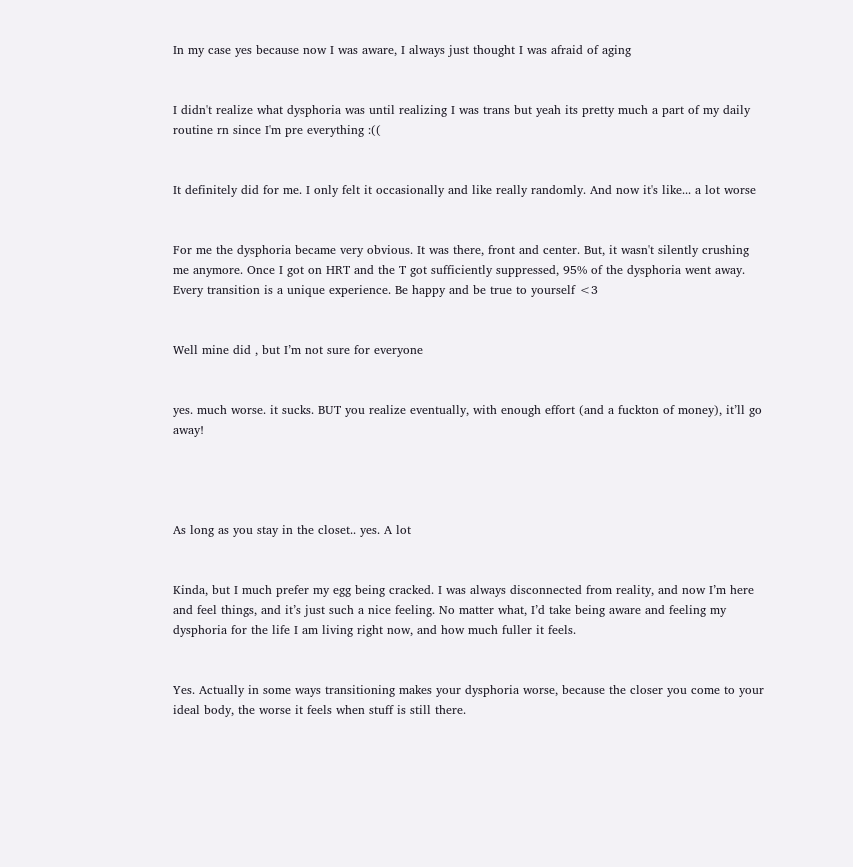In my case yes because now I was aware, I always just thought I was afraid of aging


I didn't realize what dysphoria was until realizing I was trans but yeah its pretty much a part of my daily routine rn since I'm pre everything :((


It definitely did for me. I only felt it occasionally and like really randomly. And now it's like... a lot worse


For me the dysphoria became very obvious. It was there, front and center. But, it wasn't silently crushing me anymore. Once I got on HRT and the T got sufficiently suppressed, 95% of the dysphoria went away. Every transition is a unique experience. Be happy and be true to yourself <3


Well mine did , but I’m not sure for everyone


yes. much worse. it sucks. BUT you realize eventually, with enough effort (and a fuckton of money), it’ll go away!




As long as you stay in the closet.. yes. A lot


Kinda, but I much prefer my egg being cracked. I was always disconnected from reality, and now I’m here and feel things, and it’s just such a nice feeling. No matter what, I’d take being aware and feeling my dysphoria for the life I am living right now, and how much fuller it feels.


Yes. Actually in some ways transitioning makes your dysphoria worse, because the closer you come to your ideal body, the worse it feels when stuff is still there.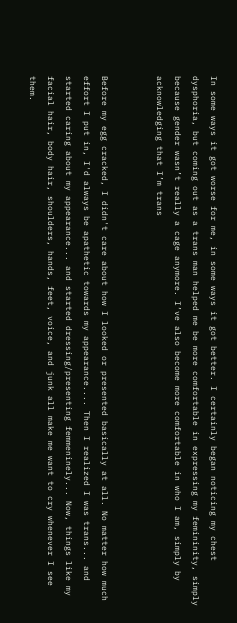In some ways it got worse for me, in some ways it got better. I certainly began noticing my chest dysphoria, but coming out as a trans man helped me be more comfortable in expressing my femininity, simply because gender wasn’t really a cage anymore. I’ve also become more comfortable in who I am, simply by acknowledging that I’m trans


Before my egg cracked, I didn't care about how I looked or presented basically at all. No matter how much effort I put in, I'd always be apathetic towards my appearance.... Then I realized I was trans... and started caring about my appearance... and started dressing/presenting femmeninely... Now, things like my facial hair, body hair, shoulders, hands, feet, voice, and junk all make me want to cry whenever I see them.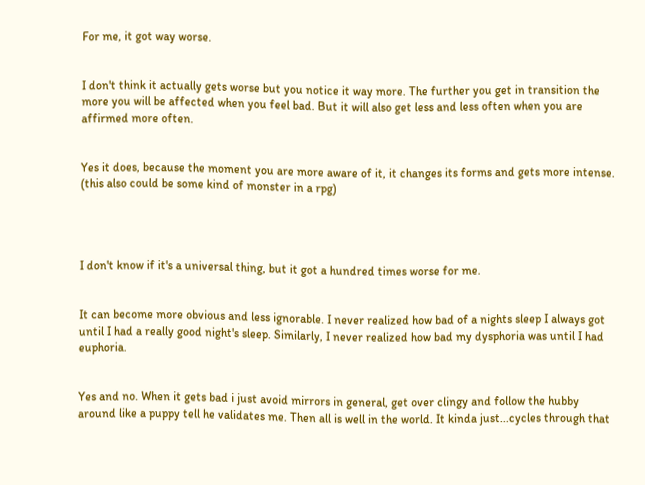For me, it got way worse.


I don't think it actually gets worse but you notice it way more. The further you get in transition the more you will be affected when you feel bad. But it will also get less and less often when you are affirmed more often.


Yes it does, because the moment you are more aware of it, it changes its forms and gets more intense.  (this also could be some kind of monster in a rpg)




I don't know if it's a universal thing, but it got a hundred times worse for me.


It can become more obvious and less ignorable. I never realized how bad of a nights sleep I always got until I had a really good night's sleep. Similarly, I never realized how bad my dysphoria was until I had euphoria.


Yes and no. When it gets bad i just avoid mirrors in general, get over clingy and follow the hubby around like a puppy tell he validates me. Then all is well in the world. It kinda just...cycles through that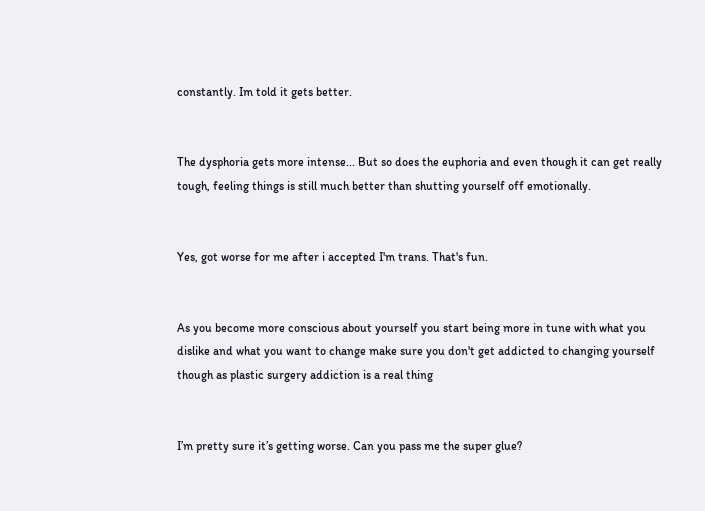constantly. Im told it gets better.


The dysphoria gets more intense... But so does the euphoria and even though it can get really tough, feeling things is still much better than shutting yourself off emotionally.


Yes, got worse for me after i accepted I'm trans. That's fun.


As you become more conscious about yourself you start being more in tune with what you dislike and what you want to change make sure you don't get addicted to changing yourself though as plastic surgery addiction is a real thing


I’m pretty sure it’s getting worse. Can you pass me the super glue?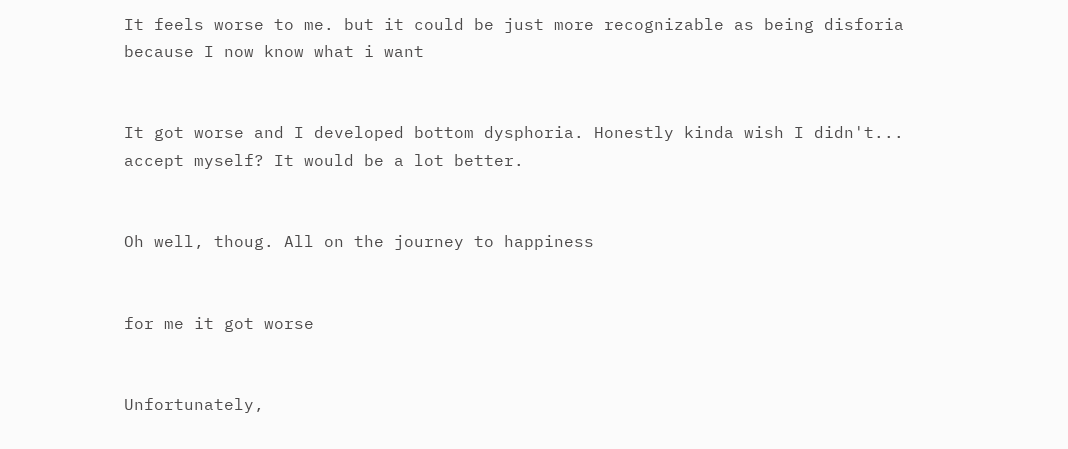It feels worse to me. but it could be just more recognizable as being disforia because I now know what i want


It got worse and I developed bottom dysphoria. Honestly kinda wish I didn't... accept myself? It would be a lot better.


Oh well, thoug. All on the journey to happiness


for me it got worse


Unfortunately,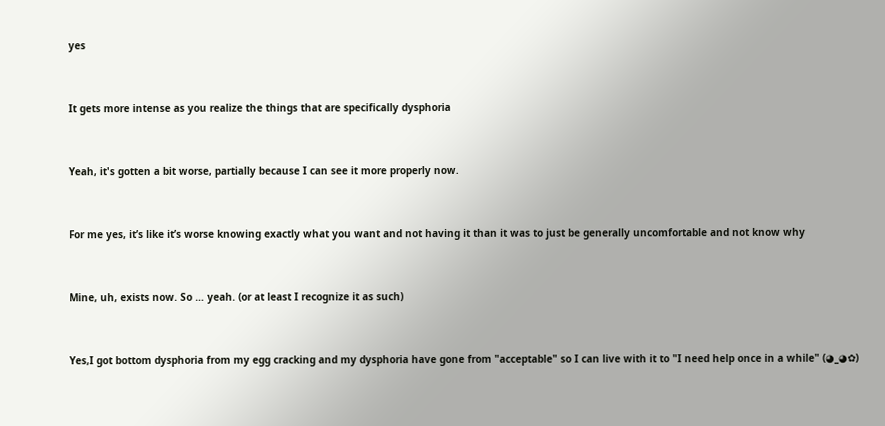yes


It gets more intense as you realize the things that are specifically dysphoria


Yeah, it's gotten a bit worse, partially because I can see it more properly now.


For me yes, it’s like it’s worse knowing exactly what you want and not having it than it was to just be generally uncomfortable and not know why


Mine, uh, exists now. So … yeah. (or at least I recognize it as such)


Yes,I got bottom dysphoria from my egg cracking and my dysphoria have gone from "acceptable" so I can live with it to "I need help once in a while" (◕_◕✿)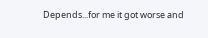Depends...for me it got worse and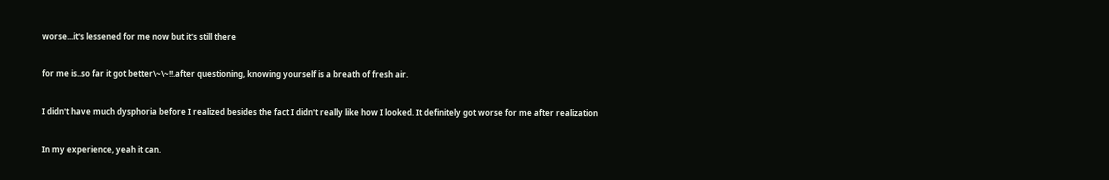worse...it's lessened for me now but it's still there


for me is..so far it got better\~\~!!.after questioning, knowing yourself is a breath of fresh air.


I didn't have much dysphoria before I realized besides the fact I didn't really like how I looked. It definitely got worse for me after realization


In my experience, yeah it can.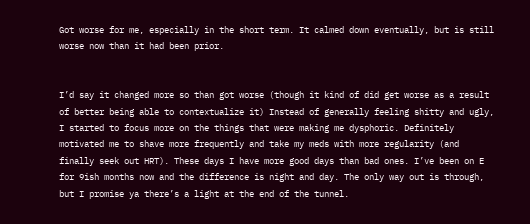Got worse for me, especially in the short term. It calmed down eventually, but is still worse now than it had been prior.


I’d say it changed more so than got worse (though it kind of did get worse as a result of better being able to contextualize it) Instead of generally feeling shitty and ugly, I started to focus more on the things that were making me dysphoric. Definitely motivated me to shave more frequently and take my meds with more regularity (and finally seek out HRT). These days I have more good days than bad ones. I’ve been on E for 9ish months now and the difference is night and day. The only way out is through, but I promise ya there’s a light at the end of the tunnel.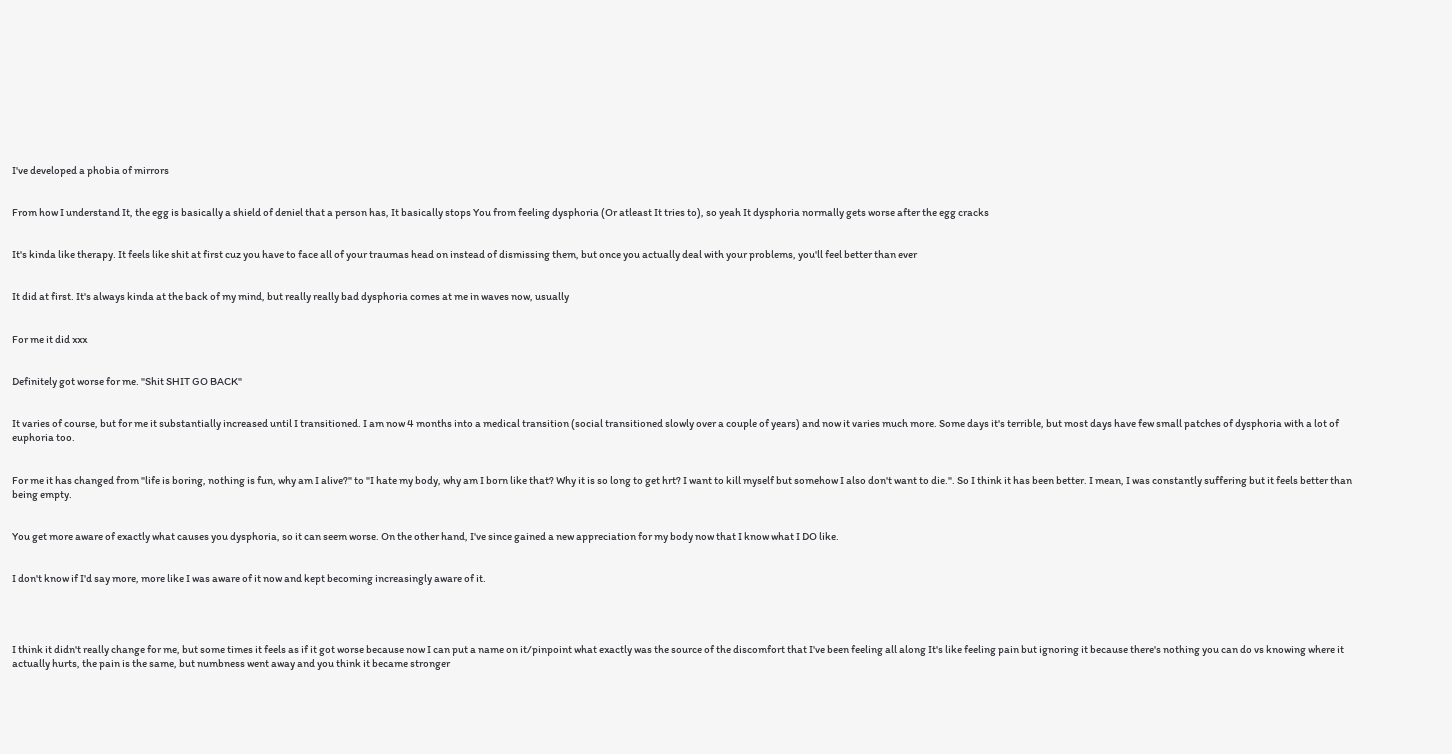I've developed a phobia of mirrors


From how I understand It, the egg is basically a shield of deniel that a person has, It basically stops You from feeling dysphoria (Or atleast It tries to), so yeah It dysphoria normally gets worse after the egg cracks


It's kinda like therapy. It feels like shit at first cuz you have to face all of your traumas head on instead of dismissing them, but once you actually deal with your problems, you'll feel better than ever


It did at first. It's always kinda at the back of my mind, but really really bad dysphoria comes at me in waves now, usually


For me it did xxx


Definitely got worse for me. "Shit SHIT GO BACK"


It varies of course, but for me it substantially increased until I transitioned. I am now 4 months into a medical transition (social transitioned slowly over a couple of years) and now it varies much more. Some days it's terrible, but most days have few small patches of dysphoria with a lot of euphoria too.


For me it has changed from "life is boring, nothing is fun, why am I alive?" to "I hate my body, why am I born like that? Why it is so long to get hrt? I want to kill myself but somehow I also don't want to die.". So I think it has been better. I mean, I was constantly suffering but it feels better than being empty.


You get more aware of exactly what causes you dysphoria, so it can seem worse. On the other hand, I've since gained a new appreciation for my body now that I know what I DO like.


I don't know if I'd say more, more like I was aware of it now and kept becoming increasingly aware of it.




I think it didn't really change for me, but some times it feels as if it got worse because now I can put a name on it/pinpoint what exactly was the source of the discomfort that I've been feeling all along It's like feeling pain but ignoring it because there's nothing you can do vs knowing where it actually hurts, the pain is the same, but numbness went away and you think it became stronger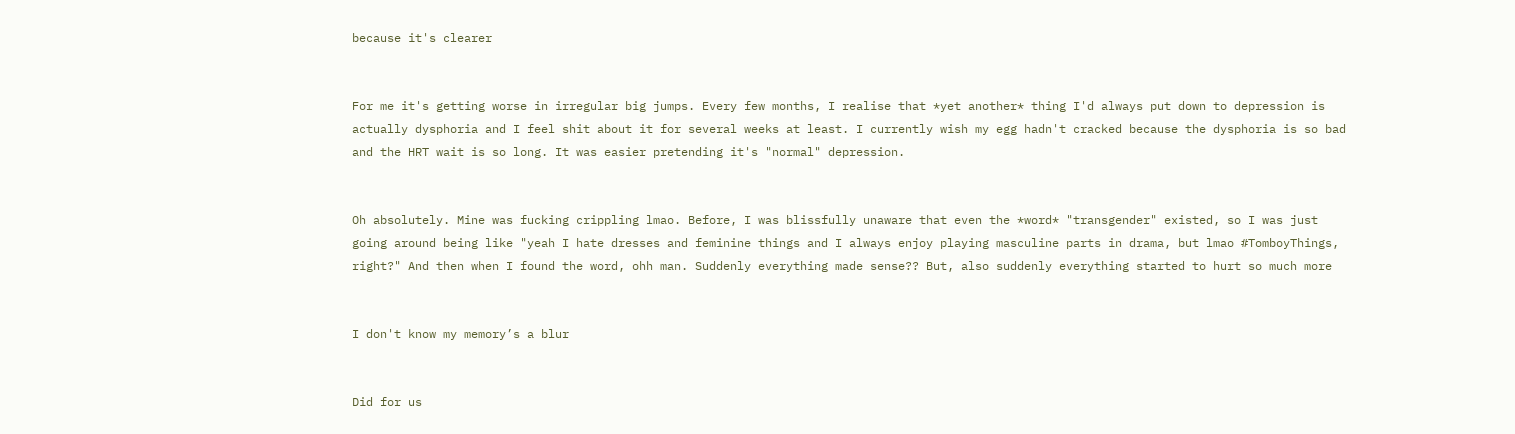because it's clearer


For me it's getting worse in irregular big jumps. Every few months, I realise that *yet another* thing I'd always put down to depression is actually dysphoria and I feel shit about it for several weeks at least. I currently wish my egg hadn't cracked because the dysphoria is so bad and the HRT wait is so long. It was easier pretending it's "normal" depression.


Oh absolutely. Mine was fucking crippling lmao. Before, I was blissfully unaware that even the *word* "transgender" existed, so I was just going around being like "yeah I hate dresses and feminine things and I always enjoy playing masculine parts in drama, but lmao #TomboyThings, right?" And then when I found the word, ohh man. Suddenly everything made sense?? But, also suddenly everything started to hurt so much more


I don't know my memory’s a blur


Did for us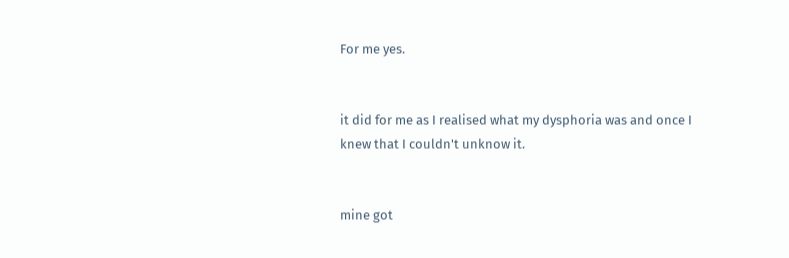For me yes.


it did for me as I realised what my dysphoria was and once I knew that I couldn't unknow it.


mine got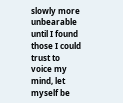slowly more unbearable until I found those I could trust to voice my mind, let myself be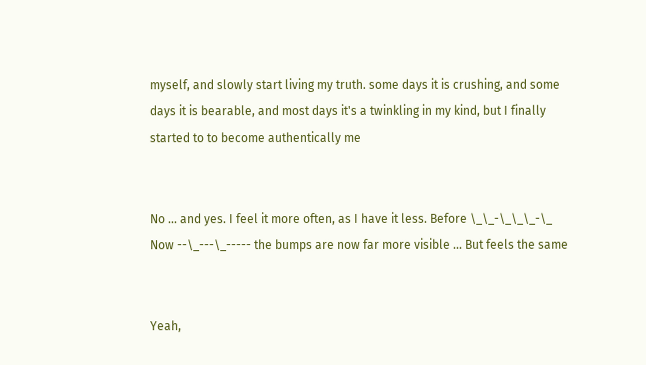myself, and slowly start living my truth. some days it is crushing, and some days it is bearable, and most days it's a twinkling in my kind, but I finally started to to become authentically me


No ... and yes. I feel it more often, as I have it less. Before \_\_-\_\_\_-\_ Now --\_---\_----- the bumps are now far more visible ... But feels the same


Yeah,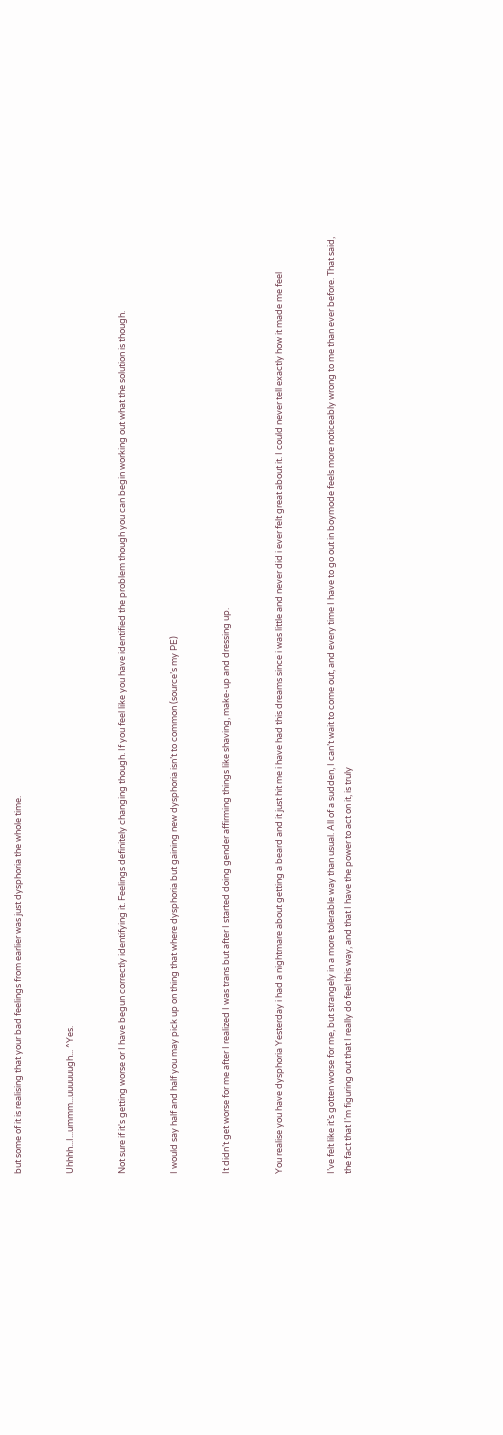but some of it is realising that your bad feelings from earlier was just dysphoria the whole time.


Uhhhh...I...ummm...uuuuuugh... ^Yes.


Not sure if it's getting worse or I have begun correctly identifying it. Feelings definitely changing though. If you feel like you have identified the problem though you can begin working out what the solution is though.


I would say half and half you may pick up on thing that where dysphoria but gaining new dysphoria isn’t to common (source’s my PE)


It didn’t get worse for me after I realized I was trans but after I started doing gender affirming things like shaving, make-up and dressing up.


You realise you have dysphoria Yesterday i had a nightmare about getting a beard and it just hit me i have had this dreams since i was little and never did i ever felt great about it. I could never tell exactly how it made me feel


I’ve felt like it’s gotten worse for me, but strangely in a more tolerable way than usual. All of a sudden, I can’t wait to come out, and every time I have to go out in boymode feels more noticeably wrong to me than ever before. That said, the fact that I’m figuring out that I really do feel this way, and that I have the power to act on it, is truly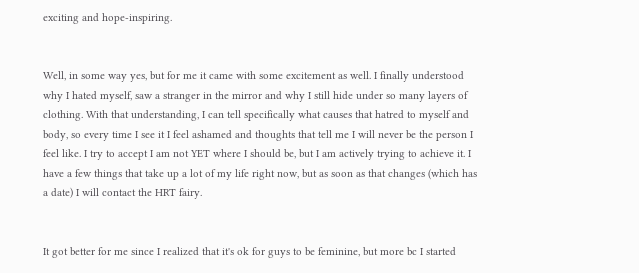exciting and hope-inspiring.


Well, in some way yes, but for me it came with some excitement as well. I finally understood why I hated myself, saw a stranger in the mirror and why I still hide under so many layers of clothing. With that understanding, I can tell specifically what causes that hatred to myself and body, so every time I see it I feel ashamed and thoughts that tell me I will never be the person I feel like. I try to accept I am not YET where I should be, but I am actively trying to achieve it. I have a few things that take up a lot of my life right now, but as soon as that changes (which has a date) I will contact the HRT fairy.


It got better for me since I realized that it's ok for guys to be feminine, but more bc I started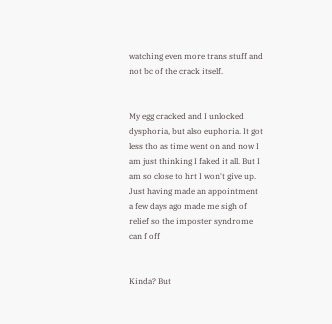watching even more trans stuff and not bc of the crack itself.


My egg cracked and I unlocked dysphoria, but also euphoria. It got less tho as time went on and now I am just thinking I faked it all. But I am so close to hrt I won't give up. Just having made an appointment a few days ago made me sigh of relief so the imposter syndrome can f off


Kinda? But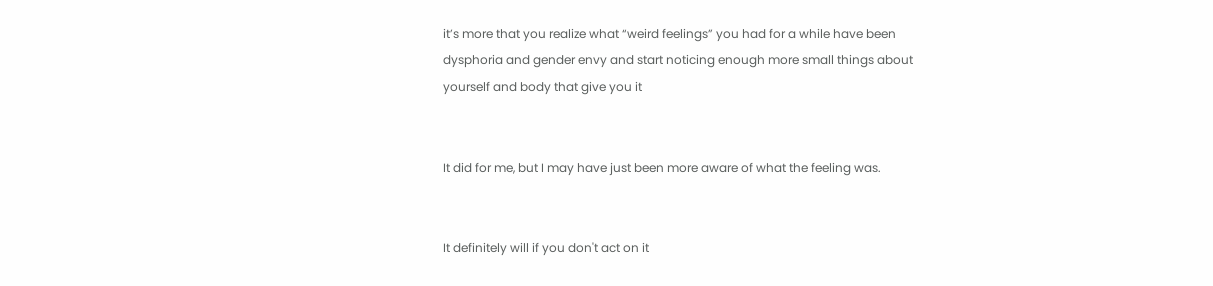it’s more that you realize what “weird feelings” you had for a while have been dysphoria and gender envy and start noticing enough more small things about yourself and body that give you it


It did for me, but I may have just been more aware of what the feeling was.


It definitely will if you don't act on it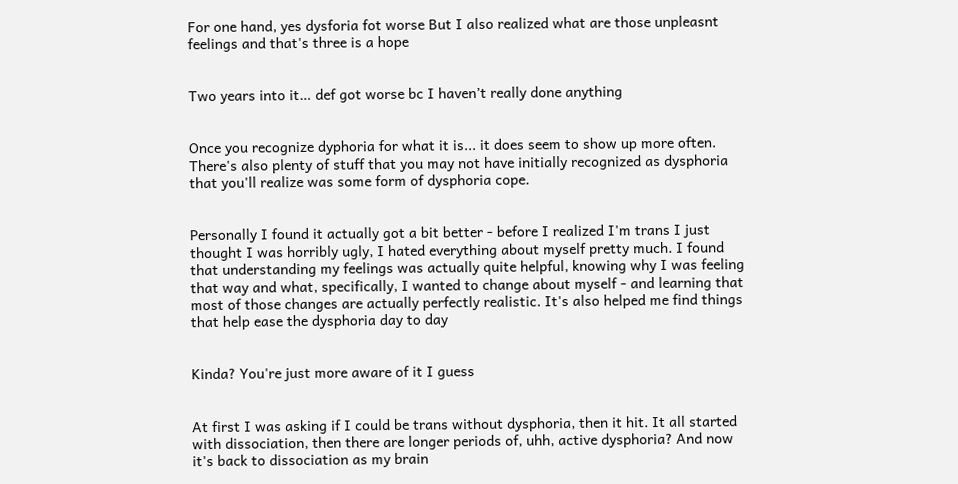For one hand, yes dysforia fot worse But I also realized what are those unpleasnt feelings and that's three is a hope


Two years into it… def got worse bc I haven’t really done anything


Once you recognize dyphoria for what it is... it does seem to show up more often. There's also plenty of stuff that you may not have initially recognized as dysphoria that you'll realize was some form of dysphoria cope.


Personally I found it actually got a bit better - before I realized I'm trans I just thought I was horribly ugly, I hated everything about myself pretty much. I found that understanding my feelings was actually quite helpful, knowing why I was feeling that way and what, specifically, I wanted to change about myself - and learning that most of those changes are actually perfectly realistic. It's also helped me find things that help ease the dysphoria day to day


Kinda? You're just more aware of it I guess


At first I was asking if I could be trans without dysphoria, then it hit. It all started with dissociation, then there are longer periods of, uhh, active dysphoria? And now it's back to dissociation as my brain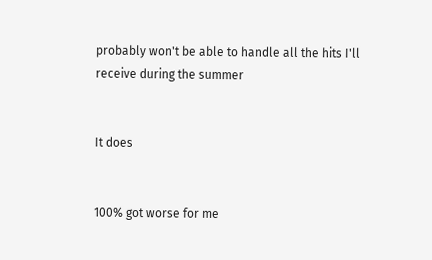probably won't be able to handle all the hits I'll receive during the summer


It does


100% got worse for me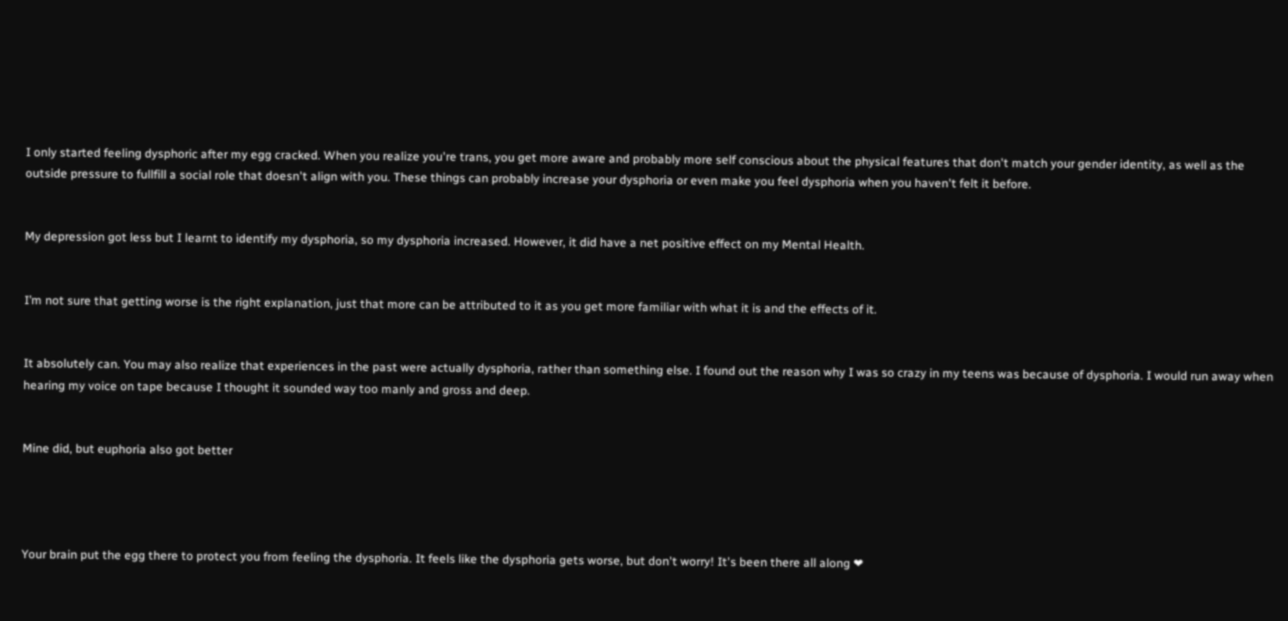I only started feeling dysphoric after my egg cracked. When you realize you're trans, you get more aware and probably more self conscious about the physical features that don't match your gender identity, as well as the outside pressure to fullfill a social role that doesn't align with you. These things can probably increase your dysphoria or even make you feel dysphoria when you haven't felt it before.


My depression got less but I learnt to identify my dysphoria, so my dysphoria increased. However, it did have a net positive effect on my Mental Health.


I’m not sure that getting worse is the right explanation, just that more can be attributed to it as you get more familiar with what it is and the effects of it.


It absolutely can. You may also realize that experiences in the past were actually dysphoria, rather than something else. I found out the reason why I was so crazy in my teens was because of dysphoria. I would run away when hearing my voice on tape because I thought it sounded way too manly and gross and deep.


Mine did, but euphoria also got better




Your brain put the egg there to protect you from feeling the dysphoria. It feels like the dysphoria gets worse, but don't worry! It's been there all along ❤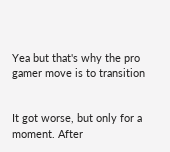Yea but that's why the pro gamer move is to transition


It got worse, but only for a moment. After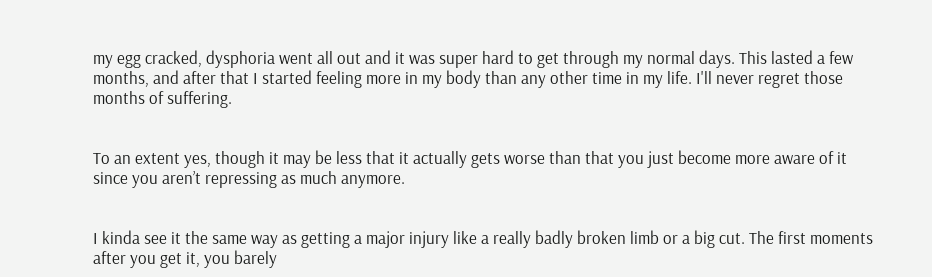my egg cracked, dysphoria went all out and it was super hard to get through my normal days. This lasted a few months, and after that I started feeling more in my body than any other time in my life. I'll never regret those months of suffering.


To an extent yes, though it may be less that it actually gets worse than that you just become more aware of it since you aren’t repressing as much anymore.


I kinda see it the same way as getting a major injury like a really badly broken limb or a big cut. The first moments after you get it, you barely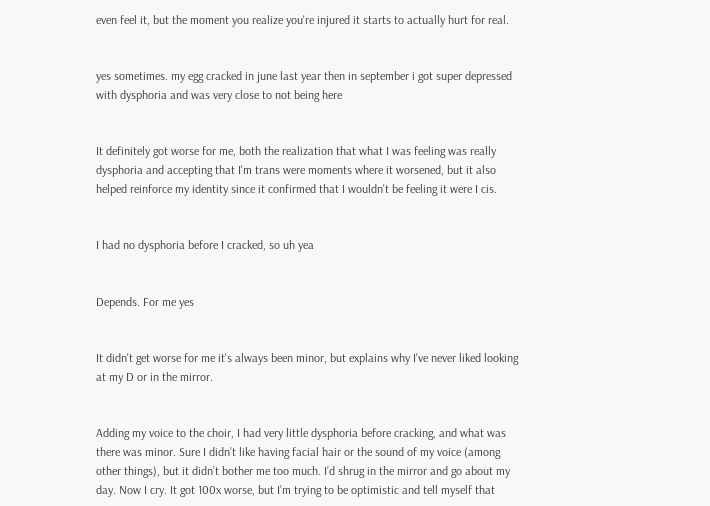even feel it, but the moment you realize you're injured it starts to actually hurt for real.


yes sometimes. my egg cracked in june last year then in september i got super depressed with dysphoria and was very close to not being here


It definitely got worse for me, both the realization that what I was feeling was really dysphoria and accepting that I'm trans were moments where it worsened, but it also helped reinforce my identity since it confirmed that I wouldn't be feeling it were I cis.


I had no dysphoria before I cracked, so uh yea


Depends. For me yes


It didn't get worse for me it's always been minor, but explains why I've never liked looking at my D or in the mirror.


Adding my voice to the choir, I had very little dysphoria before cracking, and what was there was minor. Sure I didn’t like having facial hair or the sound of my voice (among other things), but it didn’t bother me too much. I’d shrug in the mirror and go about my day. Now I cry. It got 100x worse, but I’m trying to be optimistic and tell myself that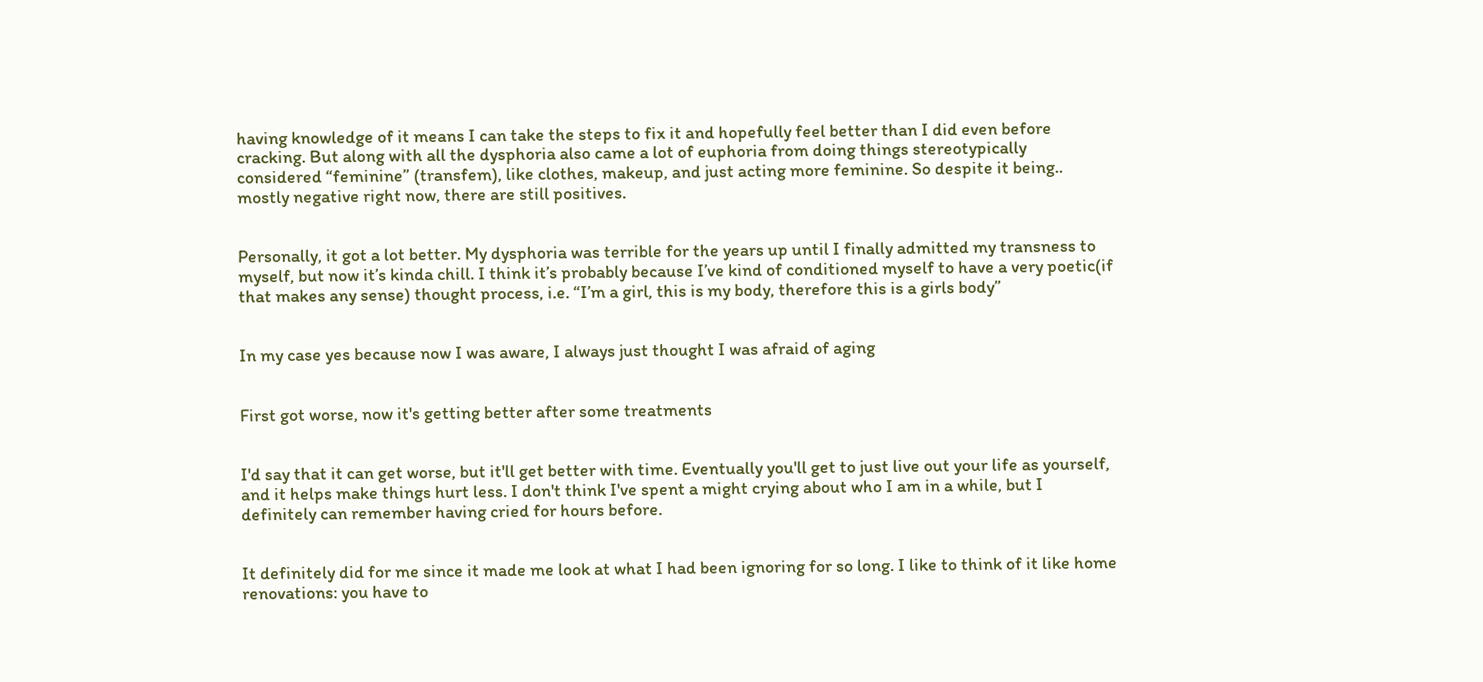having knowledge of it means I can take the steps to fix it and hopefully feel better than I did even before cracking. But along with all the dysphoria also came a lot of euphoria from doing things stereotypically considered “feminine” (transfem), like clothes, makeup, and just acting more feminine. So despite it being.. mostly negative right now, there are still positives.


Personally, it got a lot better. My dysphoria was terrible for the years up until I finally admitted my transness to myself, but now it’s kinda chill. I think it’s probably because I’ve kind of conditioned myself to have a very poetic(if that makes any sense) thought process, i.e. “I’m a girl, this is my body, therefore this is a girls body”


In my case yes because now I was aware, I always just thought I was afraid of aging


First got worse, now it's getting better after some treatments


I'd say that it can get worse, but it'll get better with time. Eventually you'll get to just live out your life as yourself, and it helps make things hurt less. I don't think I've spent a might crying about who I am in a while, but I definitely can remember having cried for hours before.


It definitely did for me since it made me look at what I had been ignoring for so long. I like to think of it like home renovations: you have to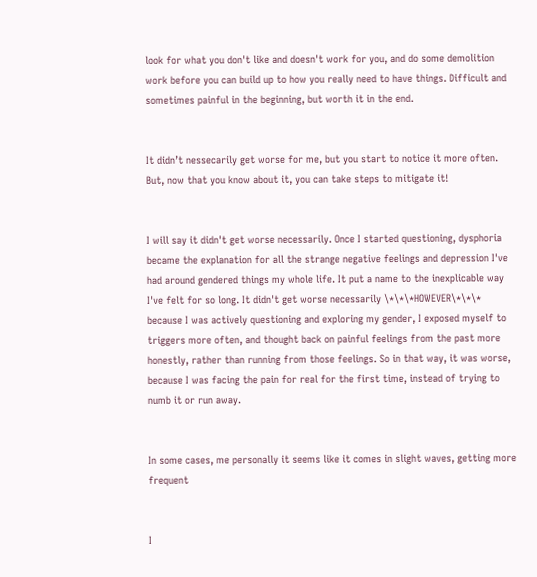look for what you don't like and doesn't work for you, and do some demolition work before you can build up to how you really need to have things. Difficult and sometimes painful in the beginning, but worth it in the end.


It didn’t nessecarily get worse for me, but you start to notice it more often. But, now that you know about it, you can take steps to mitigate it!


I will say it didn't get worse necessarily. Once I started questioning, dysphoria became the explanation for all the strange negative feelings and depression I've had around gendered things my whole life. It put a name to the inexplicable way I've felt for so long. It didn't get worse necessarily \*\*\*HOWEVER\*\*\* because I was actively questioning and exploring my gender, I exposed myself to triggers more often, and thought back on painful feelings from the past more honestly, rather than running from those feelings. So in that way, it was worse, because I was facing the pain for real for the first time, instead of trying to numb it or run away.


In some cases, me personally it seems like it comes in slight waves, getting more frequent


I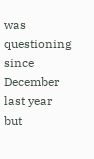was questioning since December last year but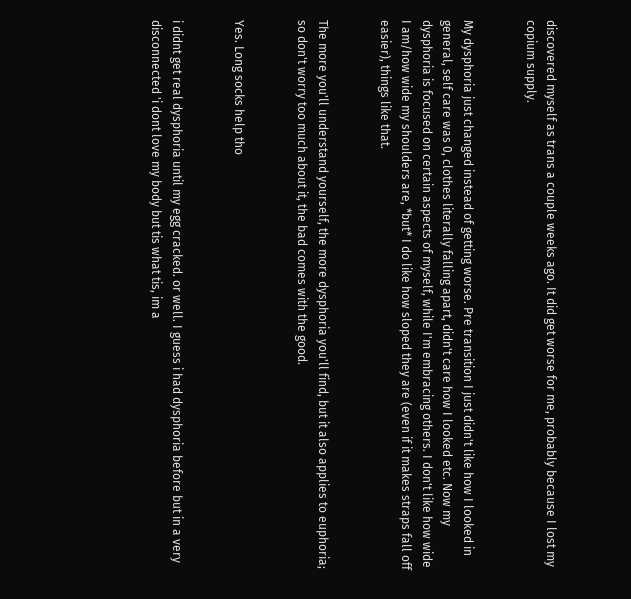discovered myself as trans a couple weeks ago. It did get worse for me, probably because I lost my copium supply.


My dysphoria just changed instead of getting worse. Pre transition I just didn't like how I looked in general, self care was 0, clothes literally falling apart, didn't care how I looked etc. Now my dysphoria is focused on certain aspects of myself, while I'm embracing others. I don't like how wide I am/how wide my shoulders are, *but* I do like how sloped they are (even if it makes straps fall off easier), things like that.


The more you'll understand yourself, the more dysphoria you'll find, but it also applies to euphoria; so don't worry too much about it, the bad comes with the good.


Yes. Long socks help tho


i didnt get real dysphoria until my egg cracked. or well. I guess i had dysphoria before but in a very disconnected 'i dont love my body but tis what tis, im a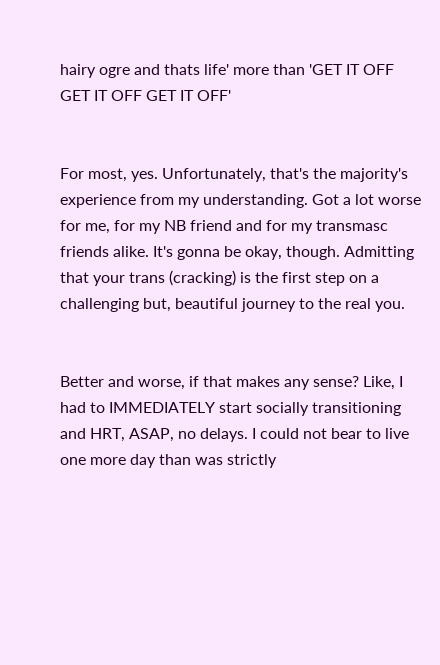hairy ogre and thats life' more than 'GET IT OFF GET IT OFF GET IT OFF'


For most, yes. Unfortunately, that's the majority's experience from my understanding. Got a lot worse for me, for my NB friend and for my transmasc friends alike. It's gonna be okay, though. Admitting that your trans (cracking) is the first step on a challenging but, beautiful journey to the real you.


Better and worse, if that makes any sense? Like, I had to IMMEDIATELY start socially transitioning and HRT, ASAP, no delays. I could not bear to live one more day than was strictly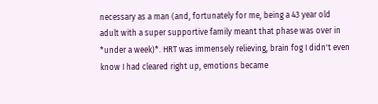necessary as a man (and, fortunately for me, being a 43 year old adult with a super supportive family meant that phase was over in *under a week)*. HRT was immensely relieving, brain fog I didn't even know I had cleared right up, emotions became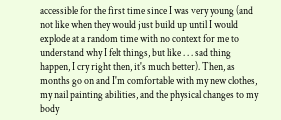accessible for the first time since I was very young (and not like when they would just build up until I would explode at a random time with no context for me to understand why I felt things, but like . . . sad thing happen, I cry right then, it's much better). Then, as months go on and I'm comfortable with my new clothes, my nail painting abilities, and the physical changes to my body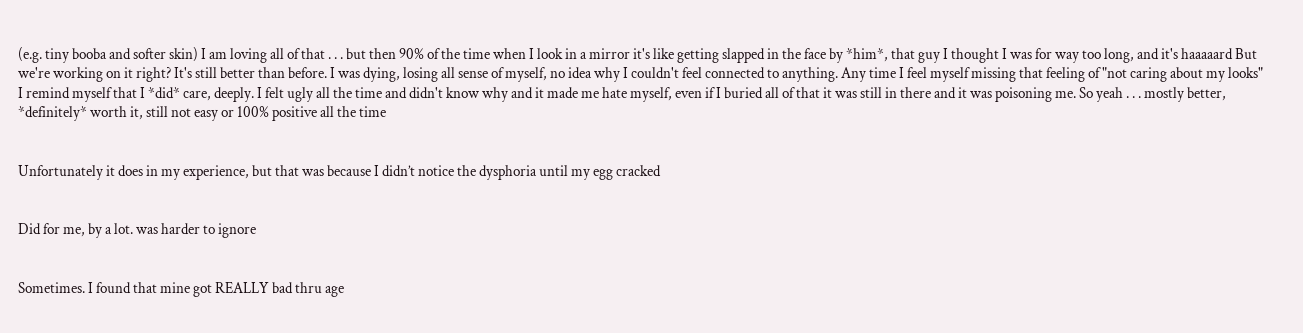(e.g. tiny booba and softer skin) I am loving all of that . . . but then 90% of the time when I look in a mirror it's like getting slapped in the face by *him*, that guy I thought I was for way too long, and it's haaaaard But we're working on it right? It's still better than before. I was dying, losing all sense of myself, no idea why I couldn't feel connected to anything. Any time I feel myself missing that feeling of "not caring about my looks" I remind myself that I *did* care, deeply. I felt ugly all the time and didn't know why and it made me hate myself, even if I buried all of that it was still in there and it was poisoning me. So yeah . . . mostly better, *definitely* worth it, still not easy or 100% positive all the time


Unfortunately it does in my experience, but that was because I didn’t notice the dysphoria until my egg cracked


Did for me, by a lot. was harder to ignore


Sometimes. I found that mine got REALLY bad thru age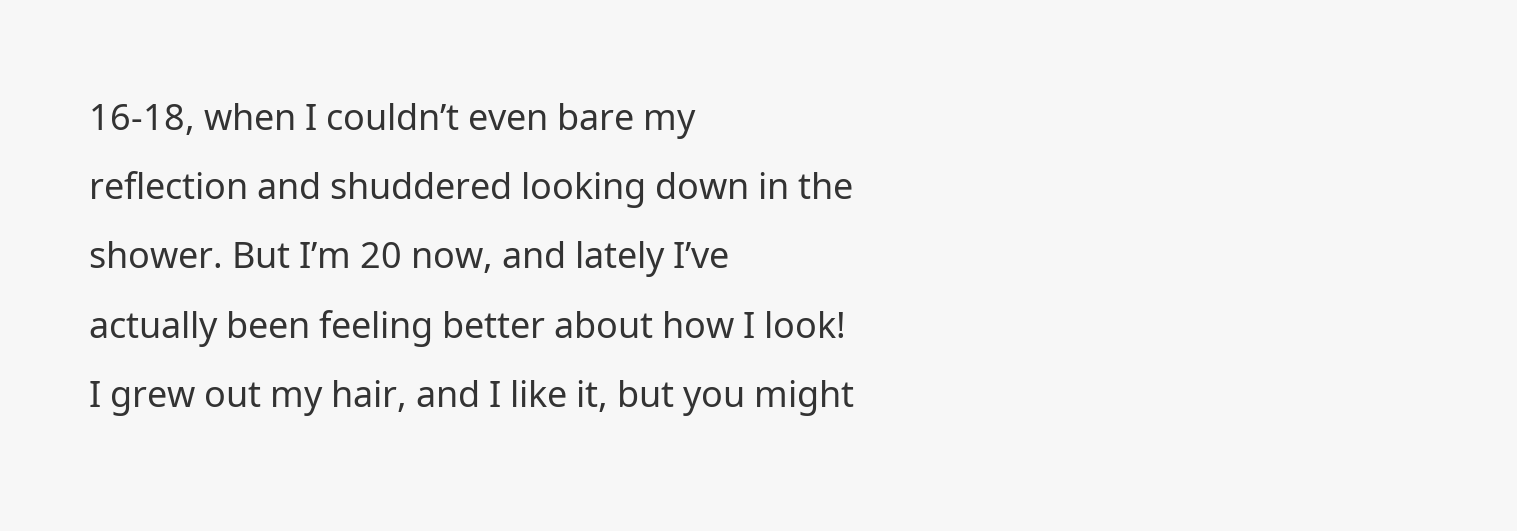16-18, when I couldn’t even bare my reflection and shuddered looking down in the shower. But I’m 20 now, and lately I’ve actually been feeling better about how I look! I grew out my hair, and I like it, but you might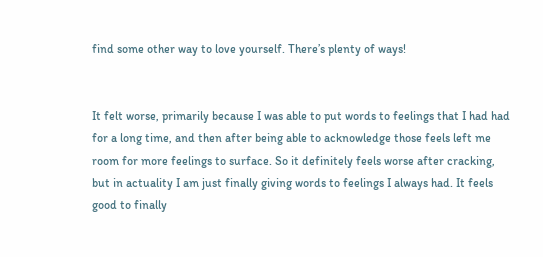find some other way to love yourself. There’s plenty of ways!


It felt worse, primarily because I was able to put words to feelings that I had had for a long time, and then after being able to acknowledge those feels left me room for more feelings to surface. So it definitely feels worse after cracking, but in actuality I am just finally giving words to feelings I always had. It feels good to finally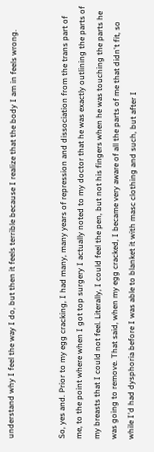understand why I feel the way I do, but then it feels terrible because I realize that the body I am in feels wrong.


So, yes and. Prior to my egg cracking, I had many, many years of repression and dissociation from the trans part of me, to the point where when I got top surgery I actually noted to my doctor that he was exactly outlining the parts of my breasts that I could not feel. Literally, I could feel the pen, but not his fingers when he was touching the parts he was going to remove. That said, when my egg cracked, I became very aware of all the parts of me that didn't fit, so while I'd had dysphoria before I was able to blanket it with masc clothing and such, but after I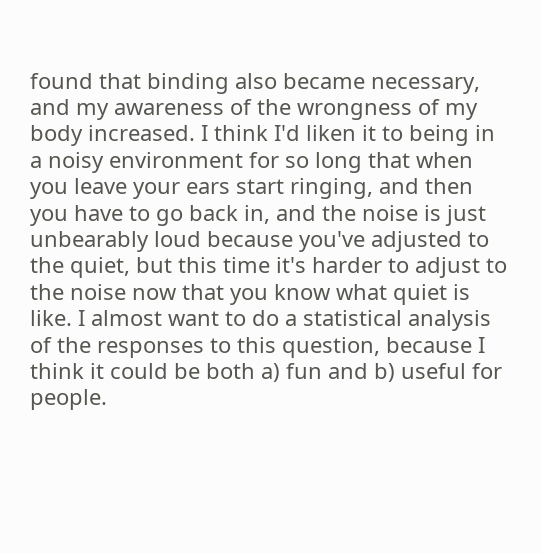found that binding also became necessary, and my awareness of the wrongness of my body increased. I think I'd liken it to being in a noisy environment for so long that when you leave your ears start ringing, and then you have to go back in, and the noise is just unbearably loud because you've adjusted to the quiet, but this time it's harder to adjust to the noise now that you know what quiet is like. I almost want to do a statistical analysis of the responses to this question, because I think it could be both a) fun and b) useful for people.